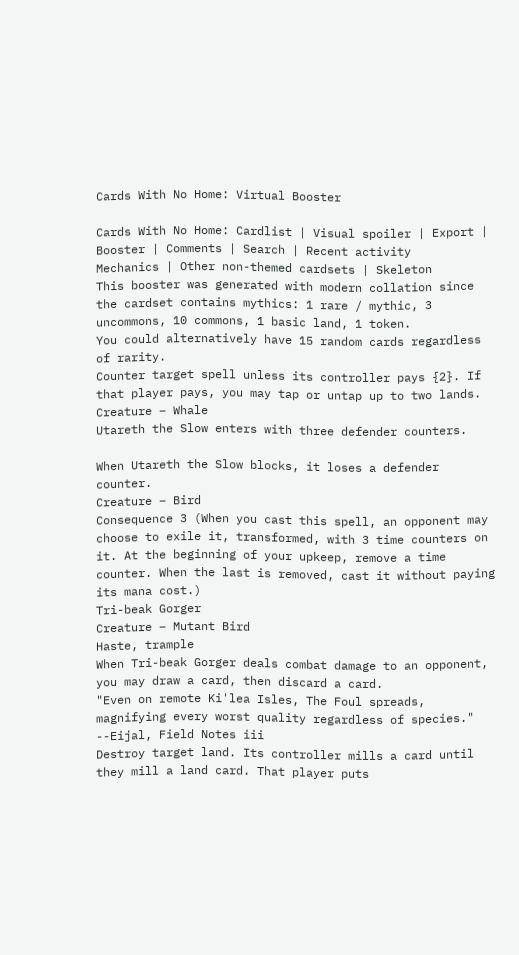Cards With No Home: Virtual Booster

Cards With No Home: Cardlist | Visual spoiler | Export | Booster | Comments | Search | Recent activity
Mechanics | Other non-themed cardsets | Skeleton
This booster was generated with modern collation since the cardset contains mythics: 1 rare / mythic, 3 uncommons, 10 commons, 1 basic land, 1 token.
You could alternatively have 15 random cards regardless of rarity.
Counter target spell unless its controller pays {2}. If that player pays, you may tap or untap up to two lands.
Creature – Whale
Utareth the Slow enters with three defender counters.

When Utareth the Slow blocks, it loses a defender counter.
Creature – Bird
Consequence 3 (When you cast this spell, an opponent may choose to exile it, transformed, with 3 time counters on it. At the beginning of your upkeep, remove a time counter. When the last is removed, cast it without paying its mana cost.)
Tri-beak Gorger
Creature – Mutant Bird
Haste, trample
When Tri-beak Gorger deals combat damage to an opponent, you may draw a card, then discard a card.
"Even on remote Ki'lea Isles, The Foul spreads, magnifying every worst quality regardless of species."
--Eijal, Field Notes iii
Destroy target land. Its controller mills a card until they mill a land card. That player puts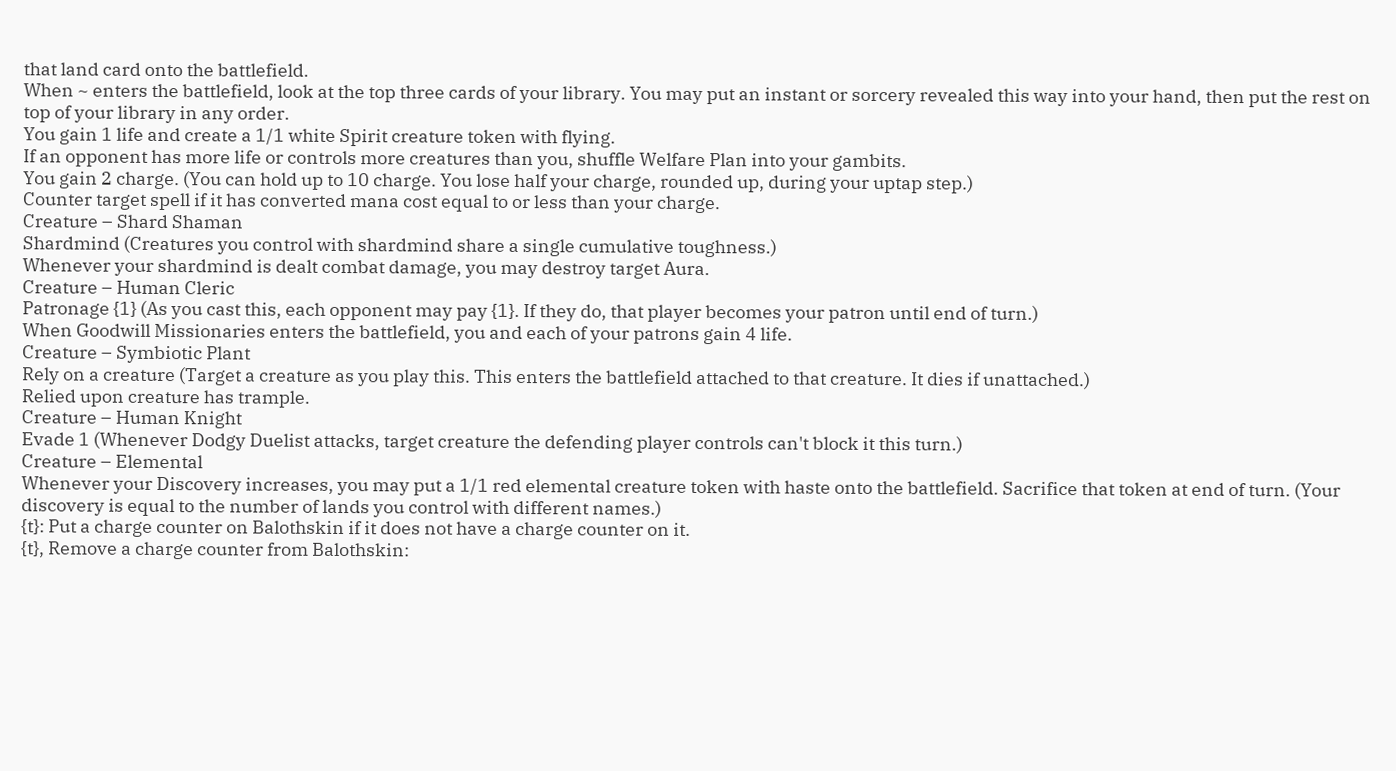that land card onto the battlefield.
When ~ enters the battlefield, look at the top three cards of your library. You may put an instant or sorcery revealed this way into your hand, then put the rest on top of your library in any order.
You gain 1 life and create a 1/1 white Spirit creature token with flying.
If an opponent has more life or controls more creatures than you, shuffle Welfare Plan into your gambits.
You gain 2 charge. (You can hold up to 10 charge. You lose half your charge, rounded up, during your uptap step.)
Counter target spell if it has converted mana cost equal to or less than your charge.
Creature – Shard Shaman
Shardmind (Creatures you control with shardmind share a single cumulative toughness.)
Whenever your shardmind is dealt combat damage, you may destroy target Aura.
Creature – Human Cleric
Patronage {1} (As you cast this, each opponent may pay {1}. If they do, that player becomes your patron until end of turn.)
When Goodwill Missionaries enters the battlefield, you and each of your patrons gain 4 life.
Creature – Symbiotic Plant
Rely on a creature (Target a creature as you play this. This enters the battlefield attached to that creature. It dies if unattached.)
Relied upon creature has trample.
Creature – Human Knight
Evade 1 (Whenever Dodgy Duelist attacks, target creature the defending player controls can't block it this turn.)
Creature – Elemental
Whenever your Discovery increases, you may put a 1/1 red elemental creature token with haste onto the battlefield. Sacrifice that token at end of turn. (Your discovery is equal to the number of lands you control with different names.)
{t}: Put a charge counter on Balothskin if it does not have a charge counter on it.
{t}, Remove a charge counter from Balothskin: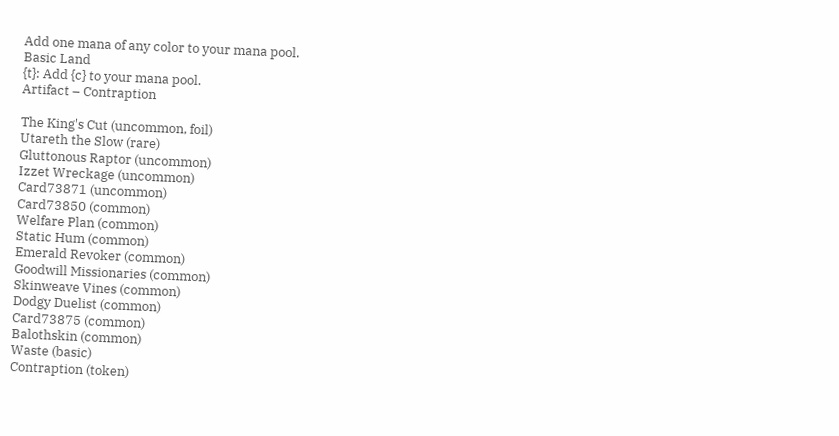Add one mana of any color to your mana pool.
Basic Land
{t}: Add {c} to your mana pool.
Artifact – Contraption

The King's Cut (uncommon, foil)
Utareth the Slow (rare)
Gluttonous Raptor (uncommon)
Izzet Wreckage (uncommon)
Card73871 (uncommon)
Card73850 (common)
Welfare Plan (common)
Static Hum (common)
Emerald Revoker (common)
Goodwill Missionaries (common)
Skinweave Vines (common)
Dodgy Duelist (common)
Card73875 (common)
Balothskin (common)
Waste (basic)
Contraption (token)